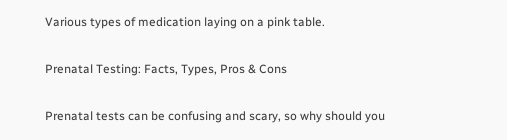Various types of medication laying on a pink table.

Prenatal Testing: Facts, Types, Pros & Cons

Prenatal tests can be confusing and scary, so why should you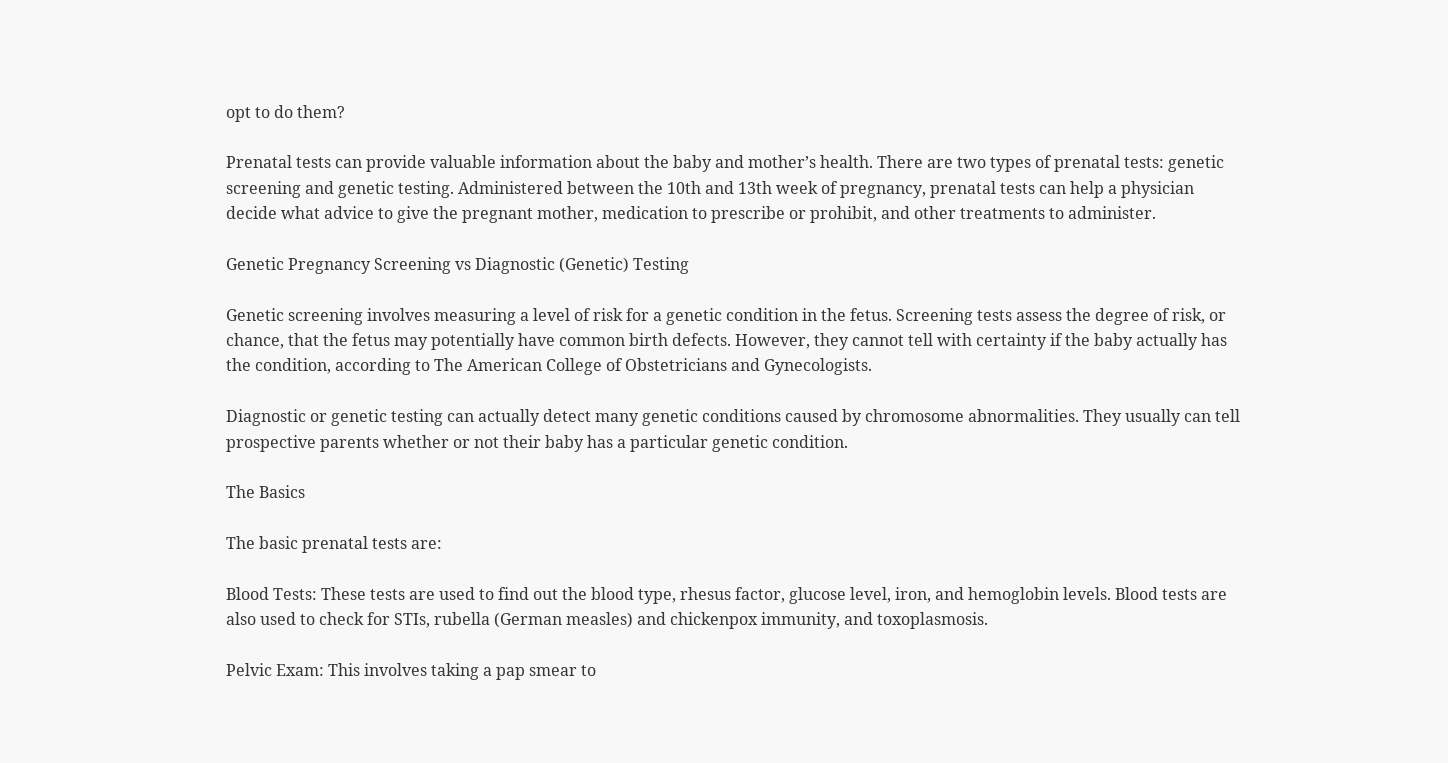opt to do them?

Prenatal tests can provide valuable information about the baby and mother’s health. There are two types of prenatal tests: genetic screening and genetic testing. Administered between the 10th and 13th week of pregnancy, prenatal tests can help a physician decide what advice to give the pregnant mother, medication to prescribe or prohibit, and other treatments to administer.

Genetic Pregnancy Screening vs Diagnostic (Genetic) Testing

Genetic screening involves measuring a level of risk for a genetic condition in the fetus. Screening tests assess the degree of risk, or chance, that the fetus may potentially have common birth defects. However, they cannot tell with certainty if the baby actually has the condition, according to The American College of Obstetricians and Gynecologists.

Diagnostic or genetic testing can actually detect many genetic conditions caused by chromosome abnormalities. They usually can tell prospective parents whether or not their baby has a particular genetic condition.

The Basics

The basic prenatal tests are:

Blood Tests: These tests are used to find out the blood type, rhesus factor, glucose level, iron, and hemoglobin levels. Blood tests are also used to check for STIs, rubella (German measles) and chickenpox immunity, and toxoplasmosis.

Pelvic Exam: This involves taking a pap smear to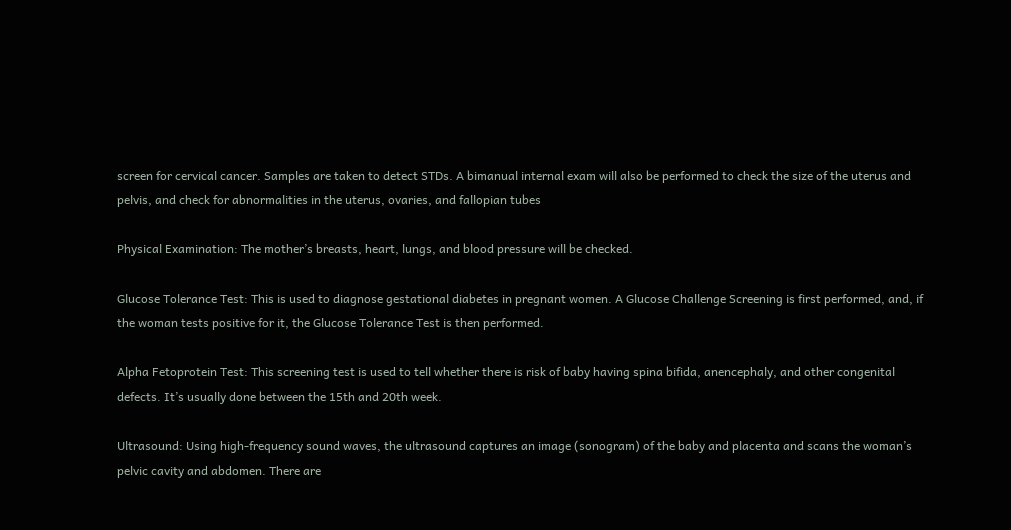screen for cervical cancer. Samples are taken to detect STDs. A bimanual internal exam will also be performed to check the size of the uterus and pelvis, and check for abnormalities in the uterus, ovaries, and fallopian tubes

Physical Examination: The mother’s breasts, heart, lungs, and blood pressure will be checked.

Glucose Tolerance Test: This is used to diagnose gestational diabetes in pregnant women. A Glucose Challenge Screening is first performed, and, if the woman tests positive for it, the Glucose Tolerance Test is then performed.

Alpha Fetoprotein Test: This screening test is used to tell whether there is risk of baby having spina bifida, anencephaly, and other congenital defects. It’s usually done between the 15th and 20th week.

Ultrasound: Using high-frequency sound waves, the ultrasound captures an image (sonogram) of the baby and placenta and scans the woman’s pelvic cavity and abdomen. There are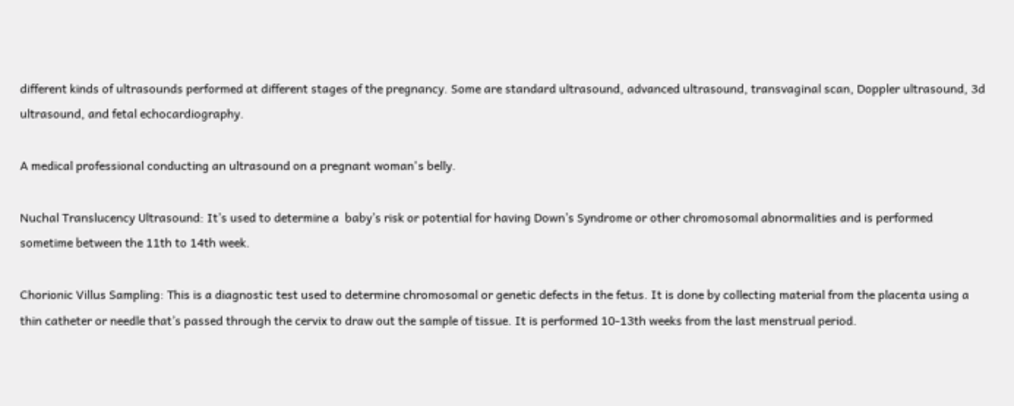different kinds of ultrasounds performed at different stages of the pregnancy. Some are standard ultrasound, advanced ultrasound, transvaginal scan, Doppler ultrasound, 3d ultrasound, and fetal echocardiography.

A medical professional conducting an ultrasound on a pregnant woman's belly.

Nuchal Translucency Ultrasound: It’s used to determine a  baby’s risk or potential for having Down’s Syndrome or other chromosomal abnormalities and is performed sometime between the 11th to 14th week.

Chorionic Villus Sampling: This is a diagnostic test used to determine chromosomal or genetic defects in the fetus. It is done by collecting material from the placenta using a thin catheter or needle that’s passed through the cervix to draw out the sample of tissue. It is performed 10-13th weeks from the last menstrual period.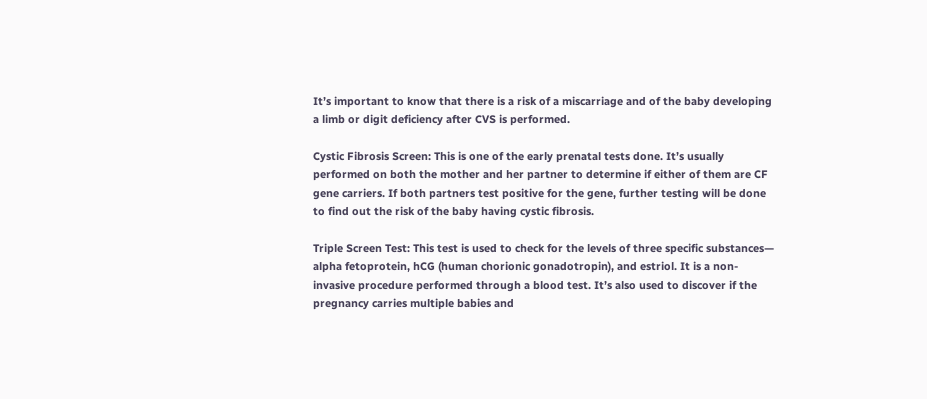It’s important to know that there is a risk of a miscarriage and of the baby developing a limb or digit deficiency after CVS is performed.

Cystic Fibrosis Screen: This is one of the early prenatal tests done. It’s usually performed on both the mother and her partner to determine if either of them are CF gene carriers. If both partners test positive for the gene, further testing will be done to find out the risk of the baby having cystic fibrosis.

Triple Screen Test: This test is used to check for the levels of three specific substances— alpha fetoprotein, hCG (human chorionic gonadotropin), and estriol. It is a non-invasive procedure performed through a blood test. It’s also used to discover if the pregnancy carries multiple babies and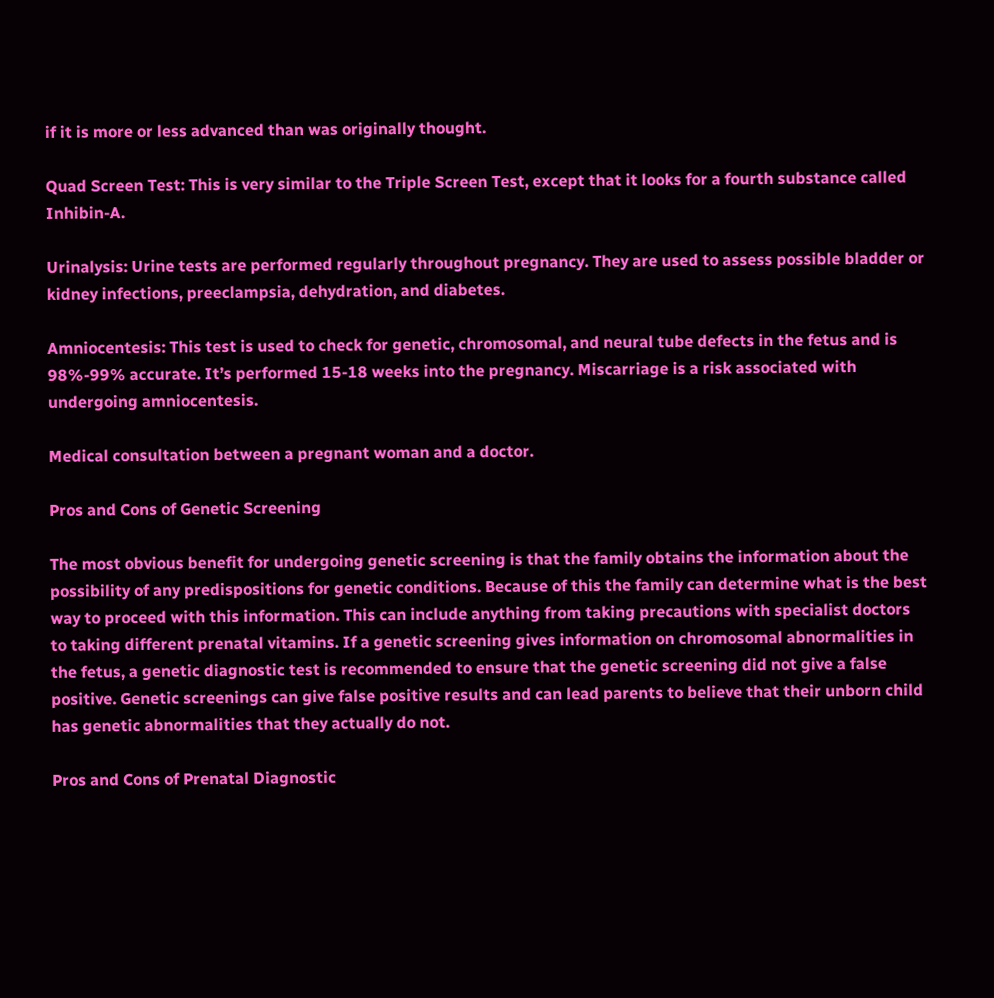if it is more or less advanced than was originally thought.

Quad Screen Test: This is very similar to the Triple Screen Test, except that it looks for a fourth substance called Inhibin-A.

Urinalysis: Urine tests are performed regularly throughout pregnancy. They are used to assess possible bladder or kidney infections, preeclampsia, dehydration, and diabetes.

Amniocentesis: This test is used to check for genetic, chromosomal, and neural tube defects in the fetus and is 98%-99% accurate. It’s performed 15-18 weeks into the pregnancy. Miscarriage is a risk associated with undergoing amniocentesis.

Medical consultation between a pregnant woman and a doctor.

Pros and Cons of Genetic Screening

The most obvious benefit for undergoing genetic screening is that the family obtains the information about the possibility of any predispositions for genetic conditions. Because of this the family can determine what is the best way to proceed with this information. This can include anything from taking precautions with specialist doctors to taking different prenatal vitamins. If a genetic screening gives information on chromosomal abnormalities in the fetus, a genetic diagnostic test is recommended to ensure that the genetic screening did not give a false positive. Genetic screenings can give false positive results and can lead parents to believe that their unborn child has genetic abnormalities that they actually do not.

Pros and Cons of Prenatal Diagnostic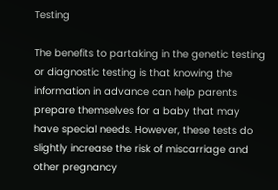Testing

The benefits to partaking in the genetic testing or diagnostic testing is that knowing the information in advance can help parents prepare themselves for a baby that may have special needs. However, these tests do slightly increase the risk of miscarriage and other pregnancy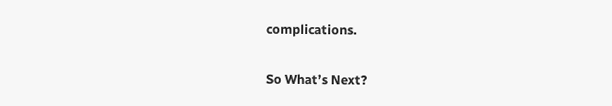complications.

So What’s Next?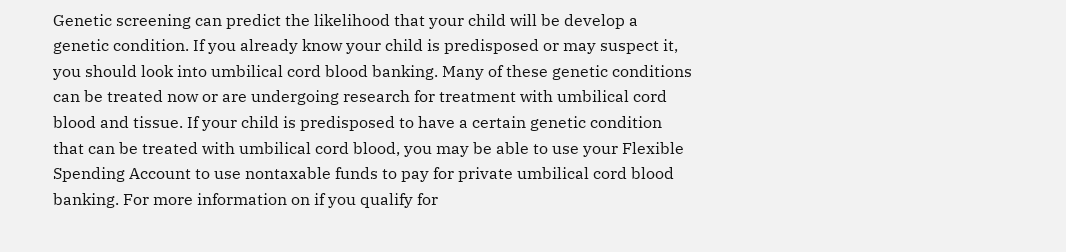Genetic screening can predict the likelihood that your child will be develop a genetic condition. If you already know your child is predisposed or may suspect it, you should look into umbilical cord blood banking. Many of these genetic conditions can be treated now or are undergoing research for treatment with umbilical cord blood and tissue. If your child is predisposed to have a certain genetic condition that can be treated with umbilical cord blood, you may be able to use your Flexible Spending Account to use nontaxable funds to pay for private umbilical cord blood banking. For more information on if you qualify for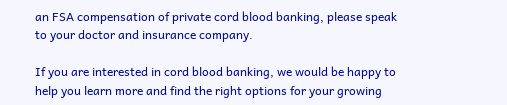an FSA compensation of private cord blood banking, please speak to your doctor and insurance company.

If you are interested in cord blood banking, we would be happy to help you learn more and find the right options for your growing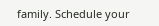family. Schedule your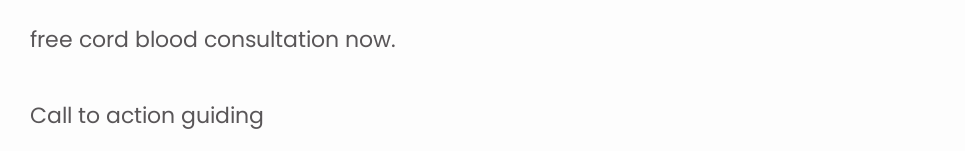free cord blood consultation now.

Call to action guiding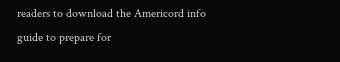readers to download the Americord info guide to prepare for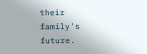their family's future.